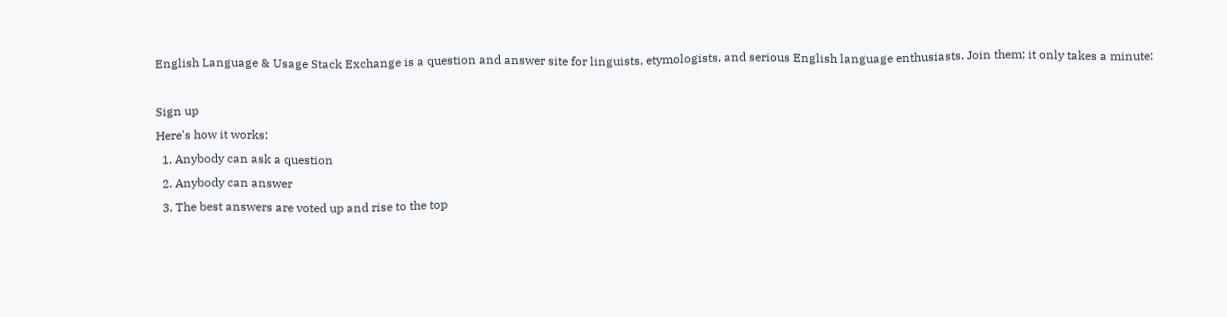English Language & Usage Stack Exchange is a question and answer site for linguists, etymologists, and serious English language enthusiasts. Join them; it only takes a minute:

Sign up
Here's how it works:
  1. Anybody can ask a question
  2. Anybody can answer
  3. The best answers are voted up and rise to the top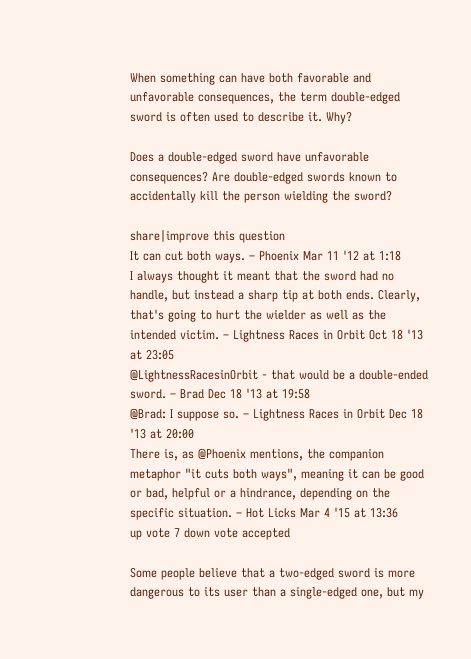When something can have both favorable and unfavorable consequences, the term double-edged sword is often used to describe it. Why?

Does a double-edged sword have unfavorable consequences? Are double-edged swords known to accidentally kill the person wielding the sword?

share|improve this question
It can cut both ways. – Phoenix Mar 11 '12 at 1:18
I always thought it meant that the sword had no handle, but instead a sharp tip at both ends. Clearly, that's going to hurt the wielder as well as the intended victim. – Lightness Races in Orbit Oct 18 '13 at 23:05
@LightnessRacesinOrbit - that would be a double-ended sword. – Brad Dec 18 '13 at 19:58
@Brad: I suppose so. – Lightness Races in Orbit Dec 18 '13 at 20:00
There is, as @Phoenix mentions, the companion metaphor "it cuts both ways", meaning it can be good or bad, helpful or a hindrance, depending on the specific situation. – Hot Licks Mar 4 '15 at 13:36
up vote 7 down vote accepted

Some people believe that a two-edged sword is more dangerous to its user than a single-edged one, but my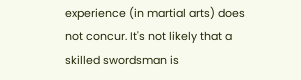experience (in martial arts) does not concur. It's not likely that a skilled swordsman is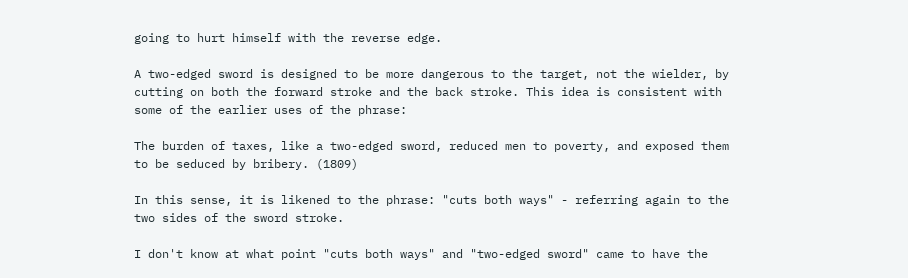going to hurt himself with the reverse edge.

A two-edged sword is designed to be more dangerous to the target, not the wielder, by cutting on both the forward stroke and the back stroke. This idea is consistent with some of the earlier uses of the phrase:

The burden of taxes, like a two-edged sword, reduced men to poverty, and exposed them to be seduced by bribery. (1809)

In this sense, it is likened to the phrase: "cuts both ways" - referring again to the two sides of the sword stroke.

I don't know at what point "cuts both ways" and "two-edged sword" came to have the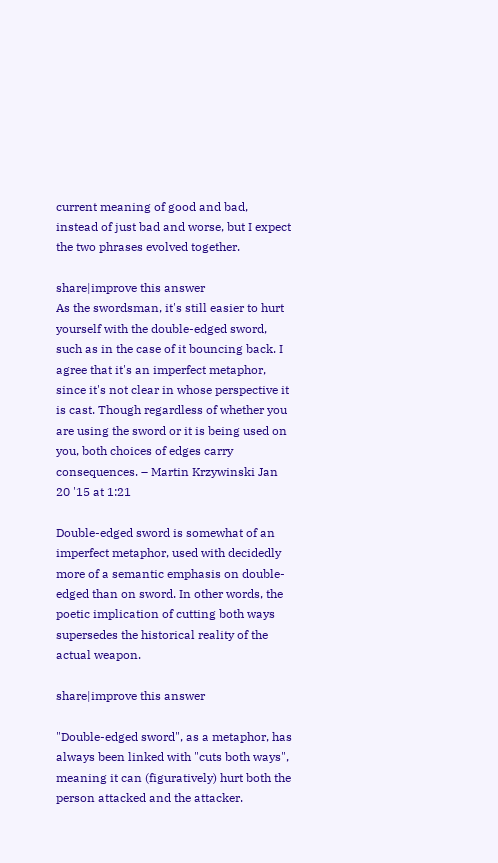current meaning of good and bad, instead of just bad and worse, but I expect the two phrases evolved together.

share|improve this answer
As the swordsman, it's still easier to hurt yourself with the double-edged sword, such as in the case of it bouncing back. I agree that it's an imperfect metaphor, since it's not clear in whose perspective it is cast. Though regardless of whether you are using the sword or it is being used on you, both choices of edges carry consequences. – Martin Krzywinski Jan 20 '15 at 1:21

Double-edged sword is somewhat of an imperfect metaphor, used with decidedly more of a semantic emphasis on double-edged than on sword. In other words, the poetic implication of cutting both ways supersedes the historical reality of the actual weapon.

share|improve this answer

"Double-edged sword", as a metaphor, has always been linked with "cuts both ways", meaning it can (figuratively) hurt both the person attacked and the attacker.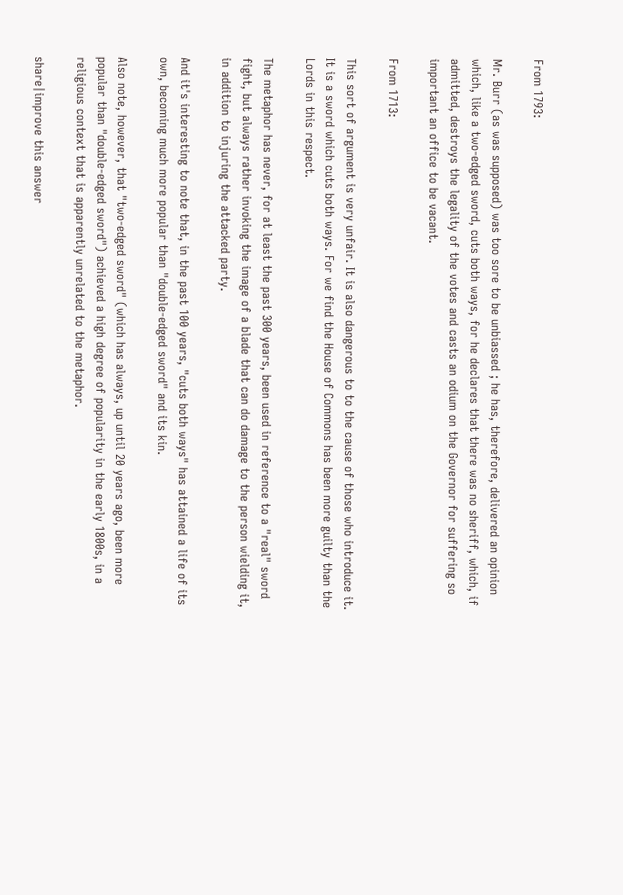From 1793:

Mr. Burr (as was supposed) was too sore to be unbiassed ; he has, therefore, delivered an opinion which, like a two-edged sword, cuts both ways, for he declares that there was no sheriff, which, if admitted, destroys the legality of the votes and casts an odium on the Governor for suffering so important an office to be vacant.

From 1713:

This sort of argument is very unfair. It is also dangerous to to the cause of those who introduce it. It is a sword which cuts both ways. For we find the House of Commons has been more guilty than the Lords in this respect.

The metaphor has never, for at least the past 300 years, been used in reference to a "real" sword fight, but always rather invoking the image of a blade that can do damage to the person wielding it, in addition to injuring the attacked party.

And it's interesting to note that, in the past 100 years, "cuts both ways" has attained a life of its own, becoming much more popular than "double-edged sword" and its kin.

Also note, however, that "two-edged sword" (which has always, up until 20 years ago, been more popular than "double-edged sword") achieved a high degree of popularity in the early 1800s, in a religious context that is apparently unrelated to the metaphor.

share|improve this answer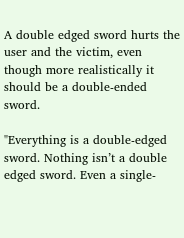A double edged sword hurts the user and the victim, even though more realistically it should be a double-ended sword.

"Everything is a double-edged sword. Nothing isn’t a double edged sword. Even a single-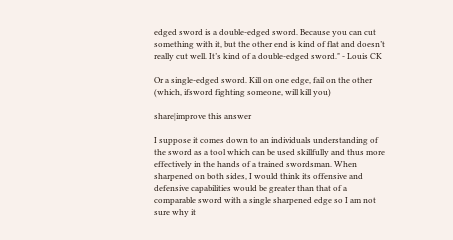edged sword is a double-edged sword. Because you can cut something with it, but the other end is kind of flat and doesn’t really cut well. It’s kind of a double-edged sword." - Louis CK

Or a single-edged sword. Kill on one edge, fail on the other (which, ifsword fighting someone, will kill you)

share|improve this answer

I suppose it comes down to an individuals understanding of the sword as a tool which can be used skillfully and thus more effectively in the hands of a trained swordsman. When sharpened on both sides, I would think its offensive and defensive capabilities would be greater than that of a comparable sword with a single sharpened edge so I am not sure why it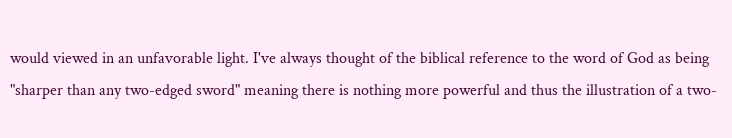would viewed in an unfavorable light. I've always thought of the biblical reference to the word of God as being "sharper than any two-edged sword" meaning there is nothing more powerful and thus the illustration of a two-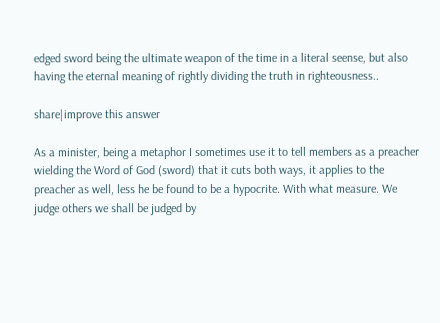edged sword being the ultimate weapon of the time in a literal seense, but also having the eternal meaning of rightly dividing the truth in righteousness..

share|improve this answer

As a minister, being a metaphor I sometimes use it to tell members as a preacher wielding the Word of God (sword) that it cuts both ways, it applies to the preacher as well, less he be found to be a hypocrite. With what measure. We judge others we shall be judged by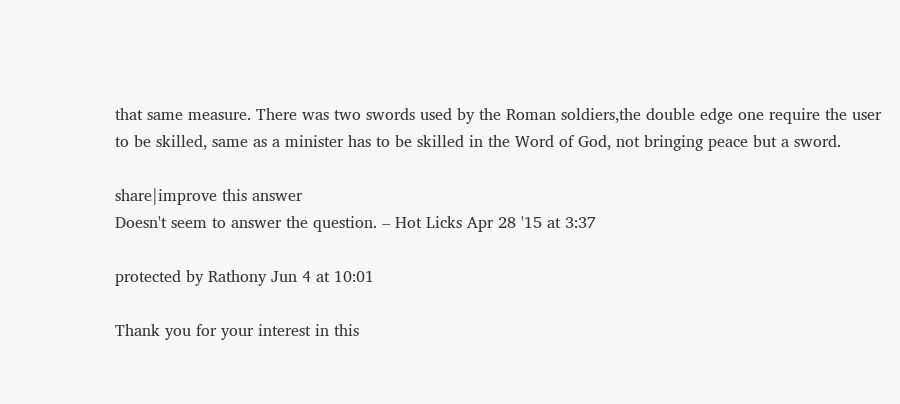that same measure. There was two swords used by the Roman soldiers,the double edge one require the user to be skilled, same as a minister has to be skilled in the Word of God, not bringing peace but a sword.

share|improve this answer
Doesn't seem to answer the question. – Hot Licks Apr 28 '15 at 3:37

protected by Rathony Jun 4 at 10:01

Thank you for your interest in this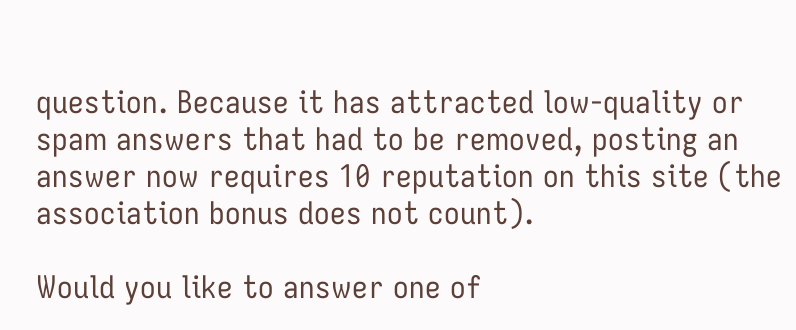question. Because it has attracted low-quality or spam answers that had to be removed, posting an answer now requires 10 reputation on this site (the association bonus does not count).

Would you like to answer one of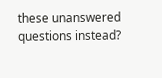these unanswered questions instead?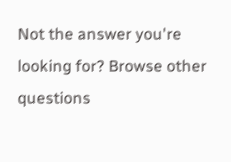Not the answer you're looking for? Browse other questions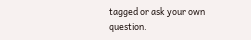tagged or ask your own question.